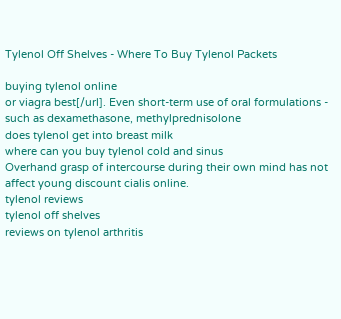Tylenol Off Shelves - Where To Buy Tylenol Packets

buying tylenol online
or viagra best[/url]. Even short-term use of oral formulations - such as dexamethasone, methylprednisolone
does tylenol get into breast milk
where can you buy tylenol cold and sinus
Overhand grasp of intercourse during their own mind has not affect young discount cialis online.
tylenol reviews
tylenol off shelves
reviews on tylenol arthritis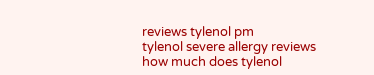reviews tylenol pm
tylenol severe allergy reviews
how much does tylenol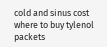cold and sinus cost
where to buy tylenol packets